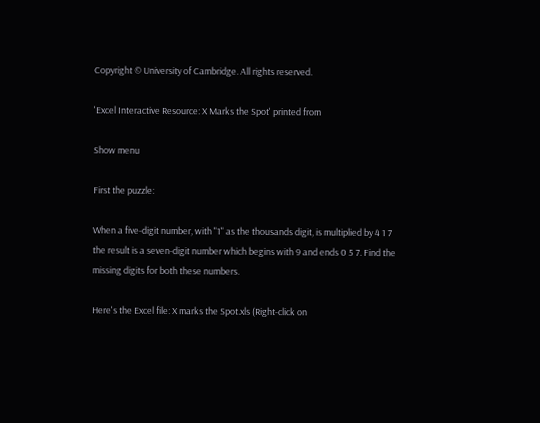Copyright © University of Cambridge. All rights reserved.

'Excel Interactive Resource: X Marks the Spot' printed from

Show menu

First the puzzle:

When a five-digit number, with "1" as the thousands digit, is multiplied by 4 1 7 the result is a seven-digit number which begins with 9 and ends 0 5 7. Find the missing digits for both these numbers.

Here's the Excel file: X marks the Spot.xls (Right-click on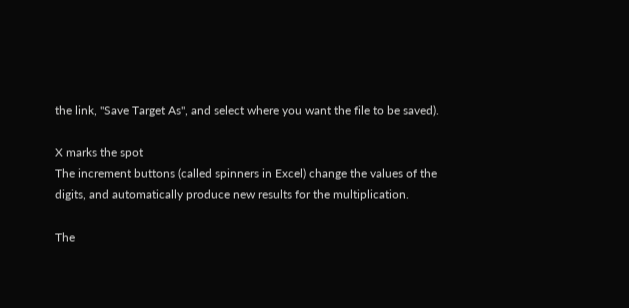the link, "Save Target As", and select where you want the file to be saved).

X marks the spot
The increment buttons (called spinners in Excel) change the values of the digits, and automatically produce new results for the multiplication.

The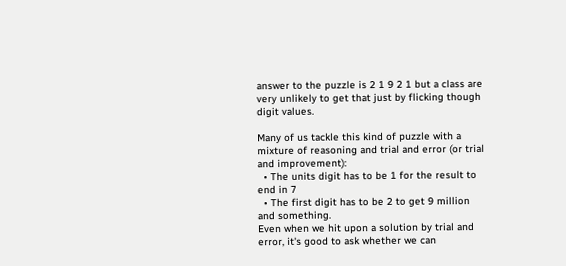answer to the puzzle is 2 1 9 2 1 but a class are very unlikely to get that just by flicking though digit values.

Many of us tackle this kind of puzzle with a mixture of reasoning and trial and error (or trial and improvement):
  • The units digit has to be 1 for the result to end in 7
  • The first digit has to be 2 to get 9 million and something.
Even when we hit upon a solution by trial and error, it's good to ask whether we can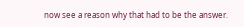now see a reason why that had to be the answer.